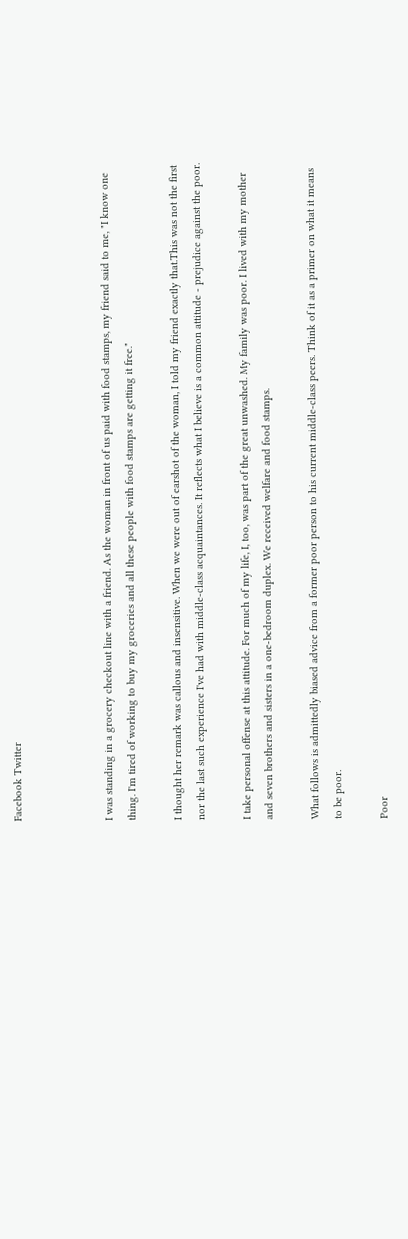Facebook Twitter



I was standing in a grocery checkout line with a friend. As the woman in front of us paid with food stamps, my friend said to me, "I know one thing. I'm tired of working to buy my groceries and all these people with food stamps are getting it free."

I thought her remark was callous and insensitive. When we were out of earshot of the woman, I told my friend exactly that.This was not the first nor the last such experience I've had with middle-class acquaintances. It reflects what I believe is a common attitude - prejudice against the poor.

I take personal offense at this attitude. For much of my life, I, too, was part of the great unwashed. My family was poor. I lived with my mother and seven brothers and sisters in a one-bedroom duplex. We received welfare and food stamps.

What follows is admittedly biased advice from a former poor person to his current middle-class peers. Think of it as a primer on what it means to be poor.

Poor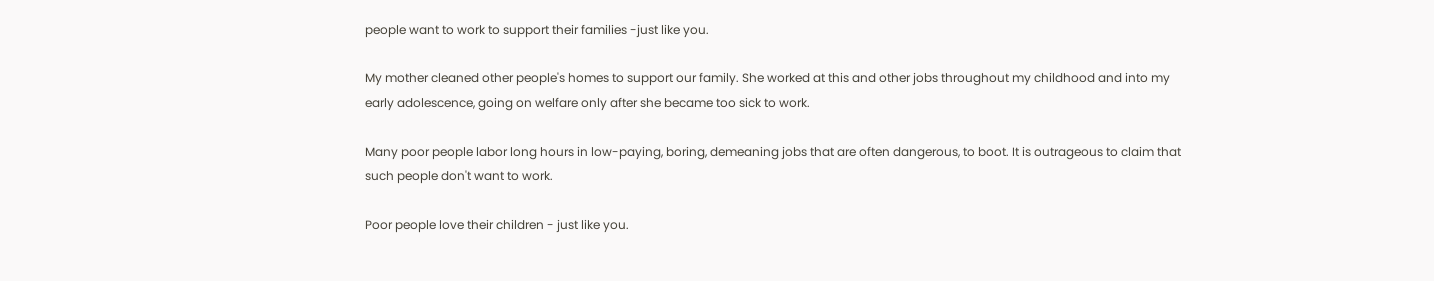people want to work to support their families -just like you.

My mother cleaned other people's homes to support our family. She worked at this and other jobs throughout my childhood and into my early adolescence, going on welfare only after she became too sick to work.

Many poor people labor long hours in low-paying, boring, demeaning jobs that are often dangerous, to boot. It is outrageous to claim that such people don't want to work.

Poor people love their children - just like you.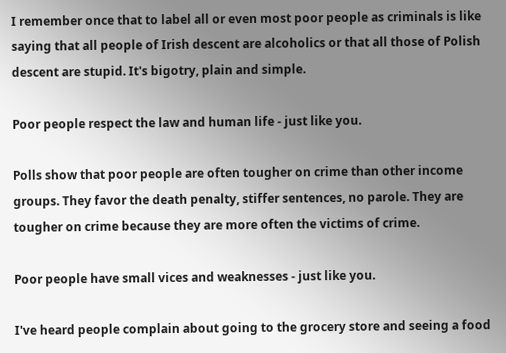I remember once that to label all or even most poor people as criminals is like saying that all people of Irish descent are alcoholics or that all those of Polish descent are stupid. It's bigotry, plain and simple.

Poor people respect the law and human life - just like you.

Polls show that poor people are often tougher on crime than other income groups. They favor the death penalty, stiffer sentences, no parole. They are tougher on crime because they are more often the victims of crime.

Poor people have small vices and weaknesses - just like you.

I've heard people complain about going to the grocery store and seeing a food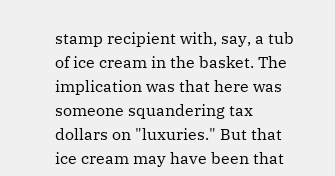stamp recipient with, say, a tub of ice cream in the basket. The implication was that here was someone squandering tax dollars on "luxuries." But that ice cream may have been that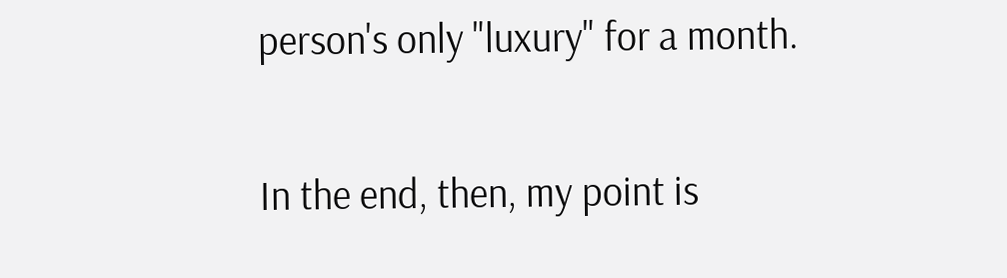person's only "luxury" for a month.

In the end, then, my point is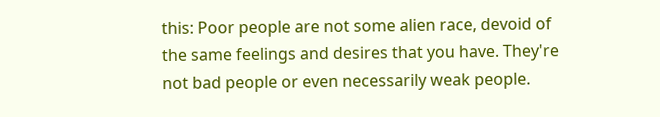this: Poor people are not some alien race, devoid of the same feelings and desires that you have. They're not bad people or even necessarily weak people.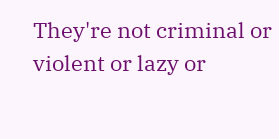They're not criminal or violent or lazy or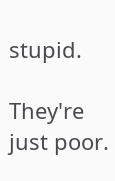stupid.

They're just poor.